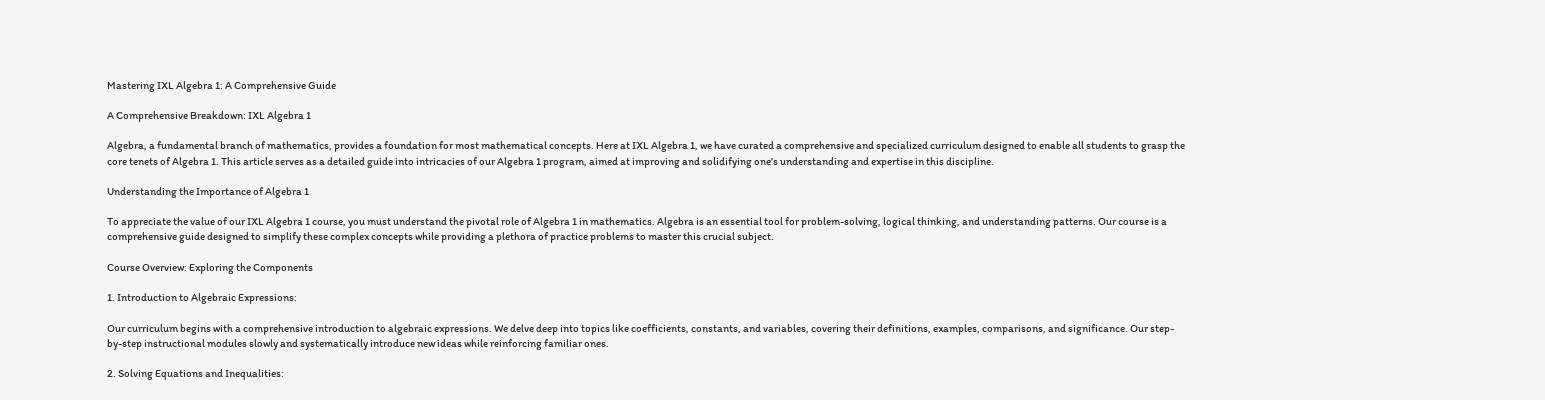Mastering IXL Algebra 1: A Comprehensive Guide

A Comprehensive Breakdown: IXL Algebra 1

Algebra, a fundamental branch of mathematics, provides a foundation for most mathematical concepts. Here at IXL Algebra 1, we have curated a comprehensive and specialized curriculum designed to enable all students to grasp the core tenets of Algebra 1. This article serves as a detailed guide into intricacies of our Algebra 1 program, aimed at improving and solidifying one’s understanding and expertise in this discipline.

Understanding the Importance of Algebra 1

To appreciate the value of our IXL Algebra 1 course, you must understand the pivotal role of Algebra 1 in mathematics. Algebra is an essential tool for problem-solving, logical thinking, and understanding patterns. Our course is a comprehensive guide designed to simplify these complex concepts while providing a plethora of practice problems to master this crucial subject.

Course Overview: Exploring the Components

1. Introduction to Algebraic Expressions:

Our curriculum begins with a comprehensive introduction to algebraic expressions. We delve deep into topics like coefficients, constants, and variables, covering their definitions, examples, comparisons, and significance. Our step-by-step instructional modules slowly and systematically introduce new ideas while reinforcing familiar ones.

2. Solving Equations and Inequalities: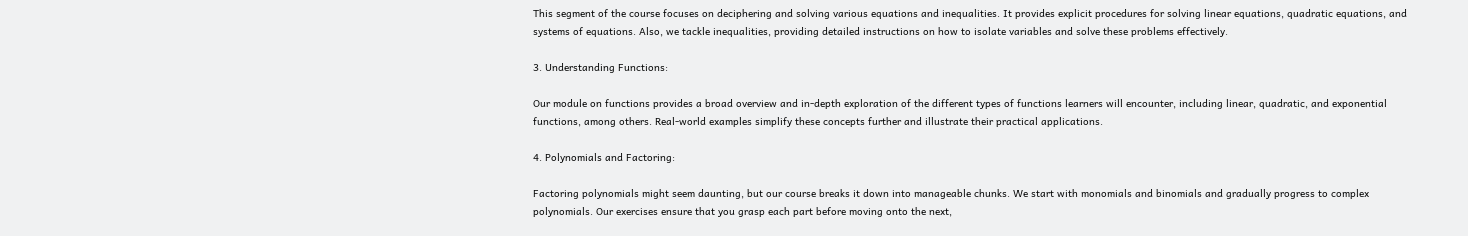This segment of the course focuses on deciphering and solving various equations and inequalities. It provides explicit procedures for solving linear equations, quadratic equations, and systems of equations. Also, we tackle inequalities, providing detailed instructions on how to isolate variables and solve these problems effectively.

3. Understanding Functions:

Our module on functions provides a broad overview and in-depth exploration of the different types of functions learners will encounter, including linear, quadratic, and exponential functions, among others. Real-world examples simplify these concepts further and illustrate their practical applications.

4. Polynomials and Factoring:

Factoring polynomials might seem daunting, but our course breaks it down into manageable chunks. We start with monomials and binomials and gradually progress to complex polynomials. Our exercises ensure that you grasp each part before moving onto the next,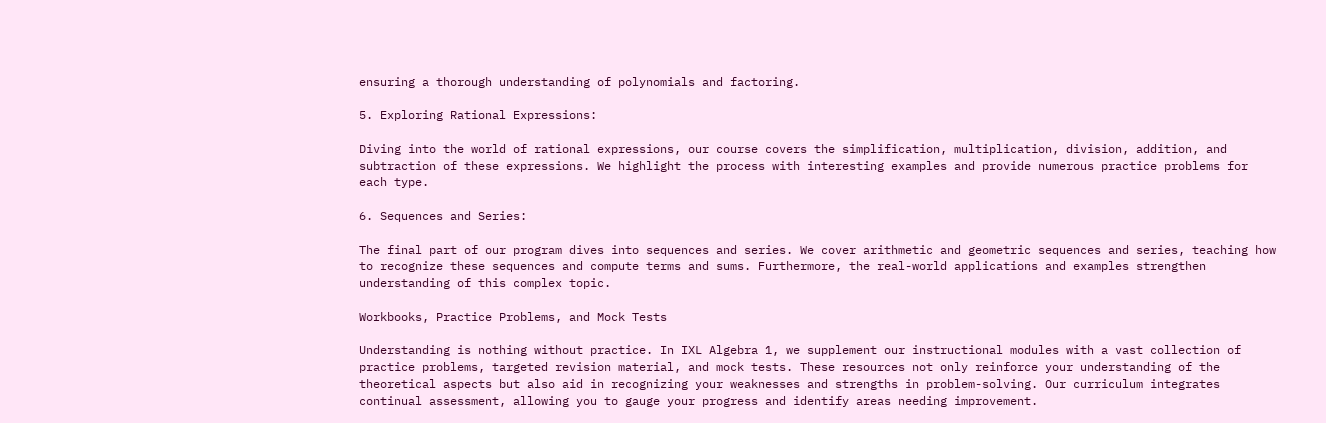ensuring a thorough understanding of polynomials and factoring.

5. Exploring Rational Expressions:

Diving into the world of rational expressions, our course covers the simplification, multiplication, division, addition, and subtraction of these expressions. We highlight the process with interesting examples and provide numerous practice problems for each type.

6. Sequences and Series:

The final part of our program dives into sequences and series. We cover arithmetic and geometric sequences and series, teaching how to recognize these sequences and compute terms and sums. Furthermore, the real-world applications and examples strengthen understanding of this complex topic.

Workbooks, Practice Problems, and Mock Tests

Understanding is nothing without practice. In IXL Algebra 1, we supplement our instructional modules with a vast collection of practice problems, targeted revision material, and mock tests. These resources not only reinforce your understanding of the theoretical aspects but also aid in recognizing your weaknesses and strengths in problem-solving. Our curriculum integrates continual assessment, allowing you to gauge your progress and identify areas needing improvement.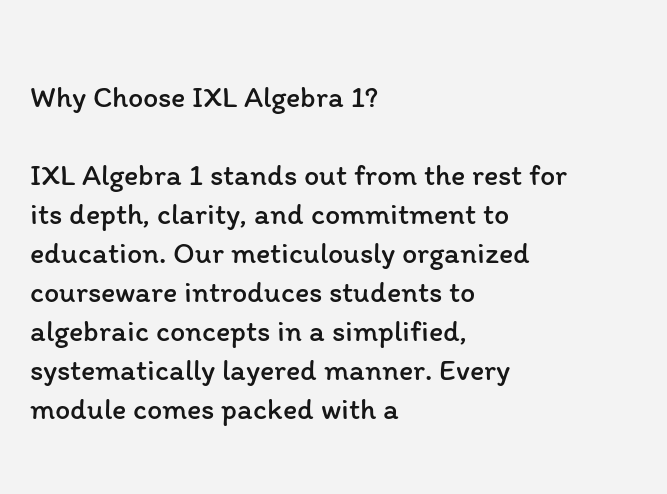Why Choose IXL Algebra 1?

IXL Algebra 1 stands out from the rest for its depth, clarity, and commitment to education. Our meticulously organized courseware introduces students to algebraic concepts in a simplified, systematically layered manner. Every module comes packed with a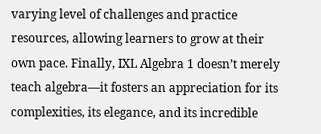varying level of challenges and practice resources, allowing learners to grow at their own pace. Finally, IXL Algebra 1 doesn’t merely teach algebra—it fosters an appreciation for its complexities, its elegance, and its incredible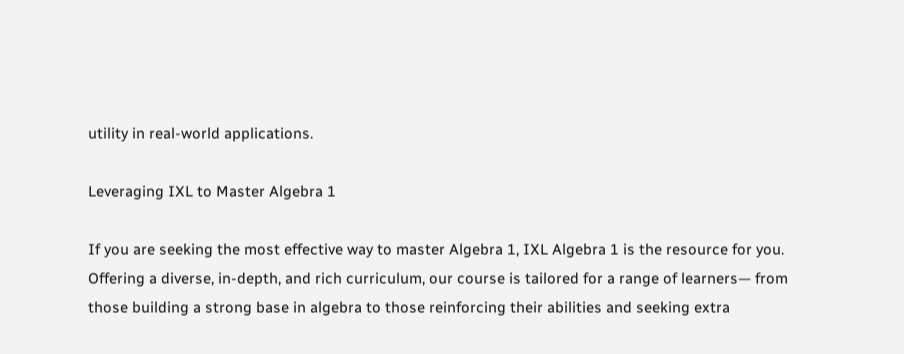utility in real-world applications.

Leveraging IXL to Master Algebra 1

If you are seeking the most effective way to master Algebra 1, IXL Algebra 1 is the resource for you. Offering a diverse, in-depth, and rich curriculum, our course is tailored for a range of learners— from those building a strong base in algebra to those reinforcing their abilities and seeking extra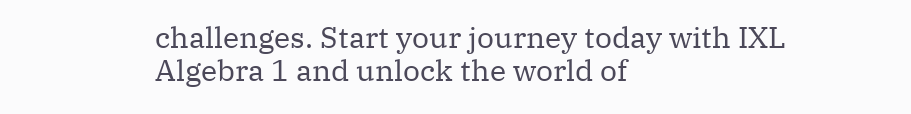challenges. Start your journey today with IXL Algebra 1 and unlock the world of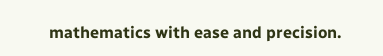mathematics with ease and precision.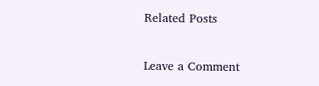Related Posts

Leave a Comment